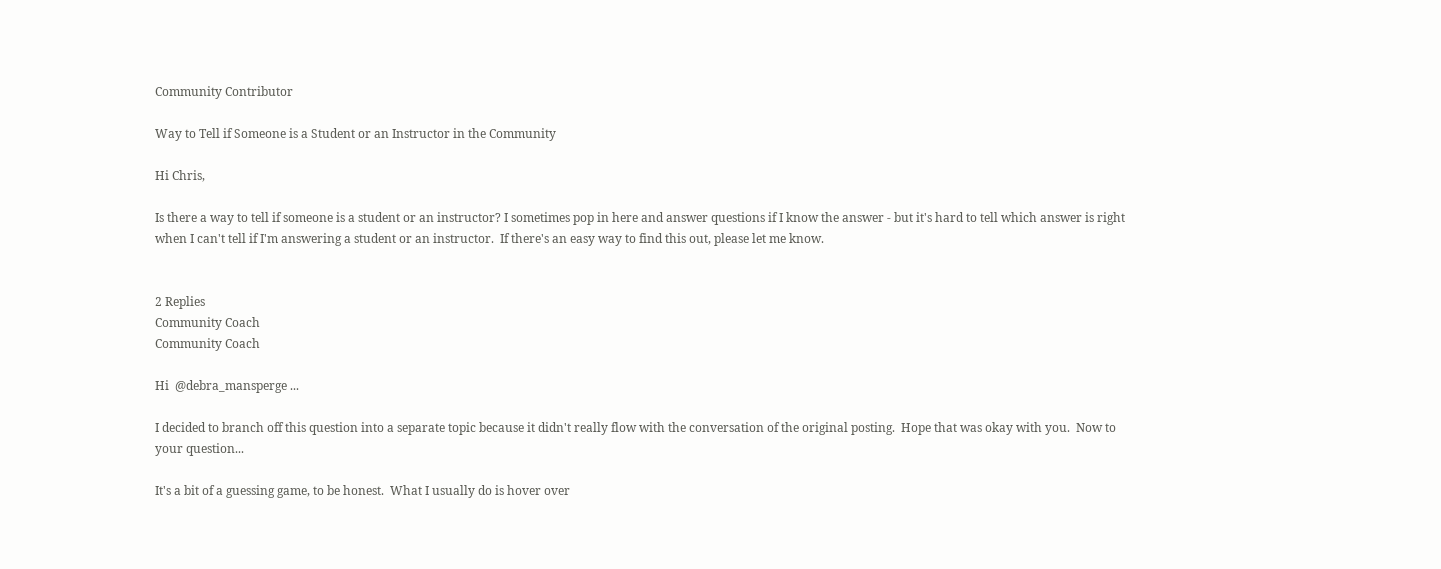Community Contributor

Way to Tell if Someone is a Student or an Instructor in the Community

Hi Chris,

Is there a way to tell if someone is a student or an instructor? I sometimes pop in here and answer questions if I know the answer - but it's hard to tell which answer is right when I can't tell if I'm answering a student or an instructor.  If there's an easy way to find this out, please let me know.


2 Replies
Community Coach
Community Coach

Hi  @debra_mansperge ...

I decided to branch off this question into a separate topic because it didn't really flow with the conversation of the original posting.  Hope that was okay with you.  Now to your question...

It's a bit of a guessing game, to be honest.  What I usually do is hover over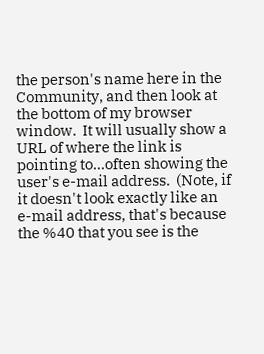the person's name here in the Community, and then look at the bottom of my browser window.  It will usually show a URL of where the link is pointing to...often showing the user's e-mail address.  (Note, if it doesn't look exactly like an e-mail address, that's because the %40 that you see is the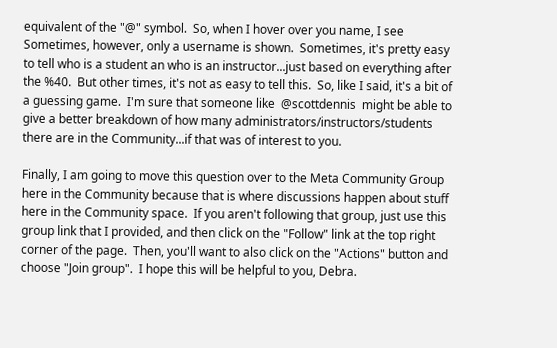equivalent of the "@" symbol.  So, when I hover over you name, I see  Sometimes, however, only a username is shown.  Sometimes, it's pretty easy to tell who is a student an who is an instructor...just based on everything after the %40.  But other times, it's not as easy to tell this.  So, like I said, it's a bit of a guessing game.  I'm sure that someone like  @scottdennis  might be able to give a better breakdown of how many administrators/instructors/students there are in the Community...if that was of interest to you.

Finally, I am going to move this question over to the Meta Community Group here in the Community because that is where discussions happen about stuff here in the Community space.  If you aren't following that group, just use this group link that I provided, and then click on the "Follow" link at the top right corner of the page.  Then, you'll want to also click on the "Actions" button and choose "Join group".  I hope this will be helpful to you, Debra.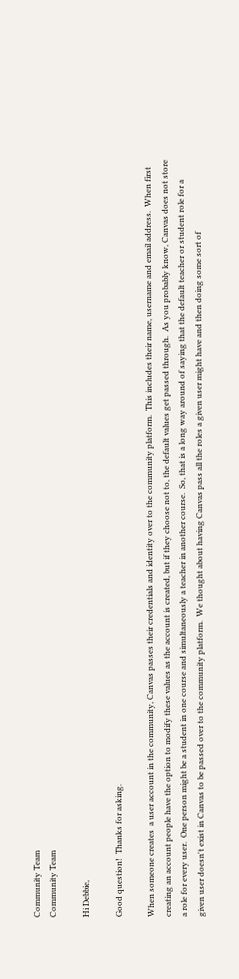Community Team
Community Team

Hi Debbie,

Good question!  Thanks for asking.

When someone creates  a user account in the community, Canvas passes their credentials and identity over to the community platform.  This includes their name, username and email address.  When first creating an account people have the option to modify these values as the account is created, but if they choose not to, the default values get passed through.  As you probably know, Canvas does not store a role for every user.  One person might be a student in one course and simultaneously a teacher in another course.  So, that is a long way around of saying that the default teacher or student role for a given user doesn't exist in Canvas to be passed over to the community platform.  We thought about having Canvas pass all the roles a given user might have and then doing some sort of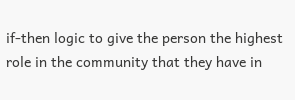if-then logic to give the person the highest role in the community that they have in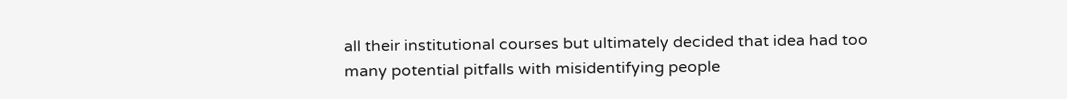all their institutional courses but ultimately decided that idea had too many potential pitfalls with misidentifying people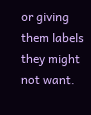or giving them labels they might not want.